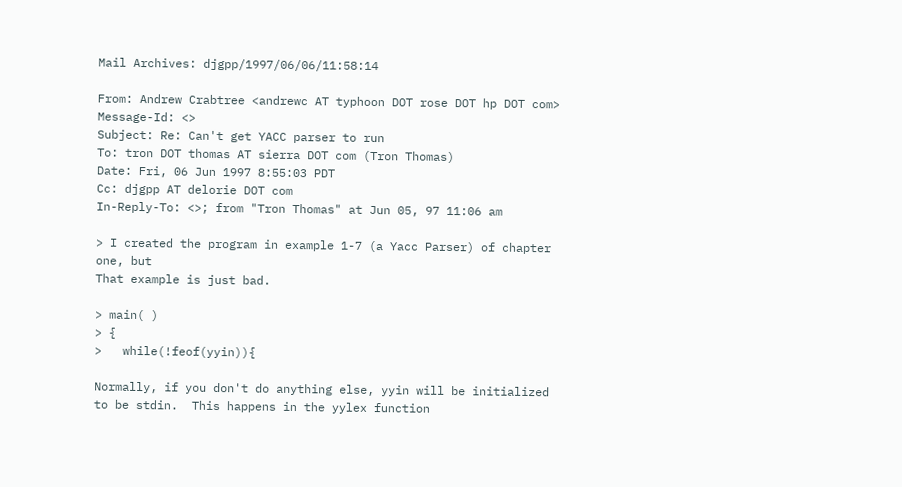Mail Archives: djgpp/1997/06/06/11:58:14

From: Andrew Crabtree <andrewc AT typhoon DOT rose DOT hp DOT com>
Message-Id: <>
Subject: Re: Can't get YACC parser to run
To: tron DOT thomas AT sierra DOT com (Tron Thomas)
Date: Fri, 06 Jun 1997 8:55:03 PDT
Cc: djgpp AT delorie DOT com
In-Reply-To: <>; from "Tron Thomas" at Jun 05, 97 11:06 am

> I created the program in example 1-7 (a Yacc Parser) of chapter one, but
That example is just bad.

> main( )
> {
>   while(!feof(yyin)){

Normally, if you don't do anything else, yyin will be initialized
to be stdin.  This happens in the yylex function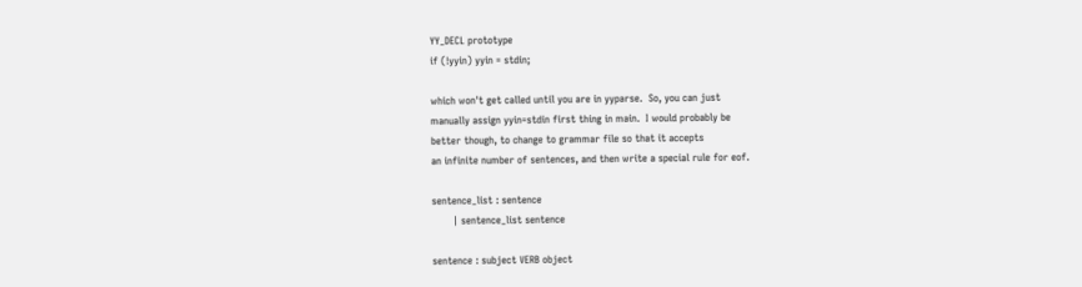YY_DECL prototype
if (!yyin) yyin = stdin;

which won't get called until you are in yyparse.  So, you can just
manually assign yyin=stdin first thing in main.  I would probably be
better though, to change to grammar file so that it accepts
an infinite number of sentences, and then write a special rule for eof.

sentence_list : sentence
       | sentence_list sentence

sentence : subject VERB object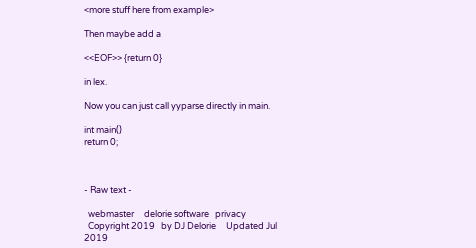<more stuff here from example>

Then maybe add a

<<EOF>> {return 0}

in lex.

Now you can just call yyparse directly in main.

int main()
return 0;



- Raw text -

  webmaster     delorie software   privacy
  Copyright 2019   by DJ Delorie     Updated Jul 2019